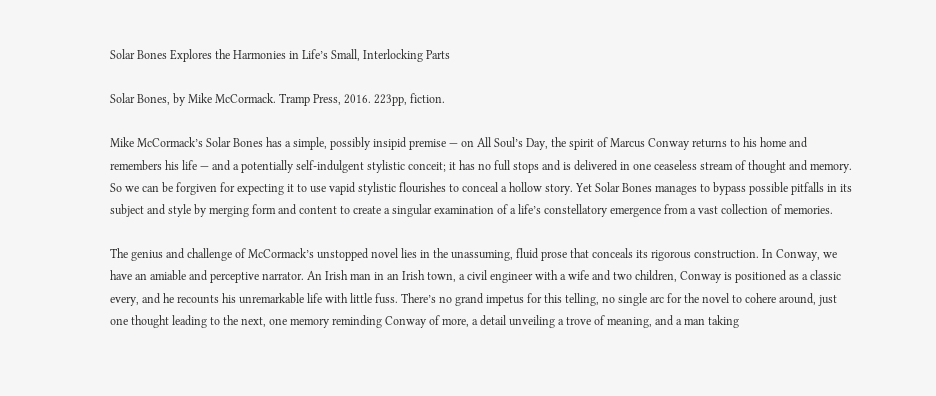Solar Bones Explores the Harmonies in Life’s Small, Interlocking Parts

Solar Bones, by Mike McCormack. Tramp Press, 2016. 223pp, fiction.

Mike McCormack’s Solar Bones has a simple, possibly insipid premise — on All Soul’s Day, the spirit of Marcus Conway returns to his home and remembers his life — and a potentially self-indulgent stylistic conceit; it has no full stops and is delivered in one ceaseless stream of thought and memory. So we can be forgiven for expecting it to use vapid stylistic flourishes to conceal a hollow story. Yet Solar Bones manages to bypass possible pitfalls in its subject and style by merging form and content to create a singular examination of a life’s constellatory emergence from a vast collection of memories.

The genius and challenge of McCormack’s unstopped novel lies in the unassuming, fluid prose that conceals its rigorous construction. In Conway, we have an amiable and perceptive narrator. An Irish man in an Irish town, a civil engineer with a wife and two children, Conway is positioned as a classic every, and he recounts his unremarkable life with little fuss. There’s no grand impetus for this telling, no single arc for the novel to cohere around, just one thought leading to the next, one memory reminding Conway of more, a detail unveiling a trove of meaning, and a man taking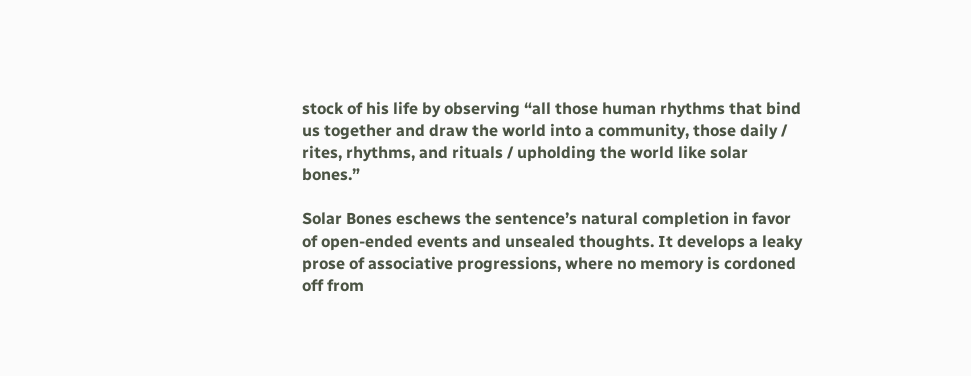stock of his life by observing “all those human rhythms that bind us together and draw the world into a community, those daily / rites, rhythms, and rituals / upholding the world like solar bones.”

Solar Bones eschews the sentence’s natural completion in favor of open-ended events and unsealed thoughts. It develops a leaky prose of associative progressions, where no memory is cordoned off from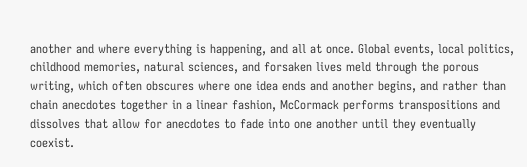another and where everything is happening, and all at once. Global events, local politics, childhood memories, natural sciences, and forsaken lives meld through the porous writing, which often obscures where one idea ends and another begins, and rather than chain anecdotes together in a linear fashion, McCormack performs transpositions and dissolves that allow for anecdotes to fade into one another until they eventually coexist.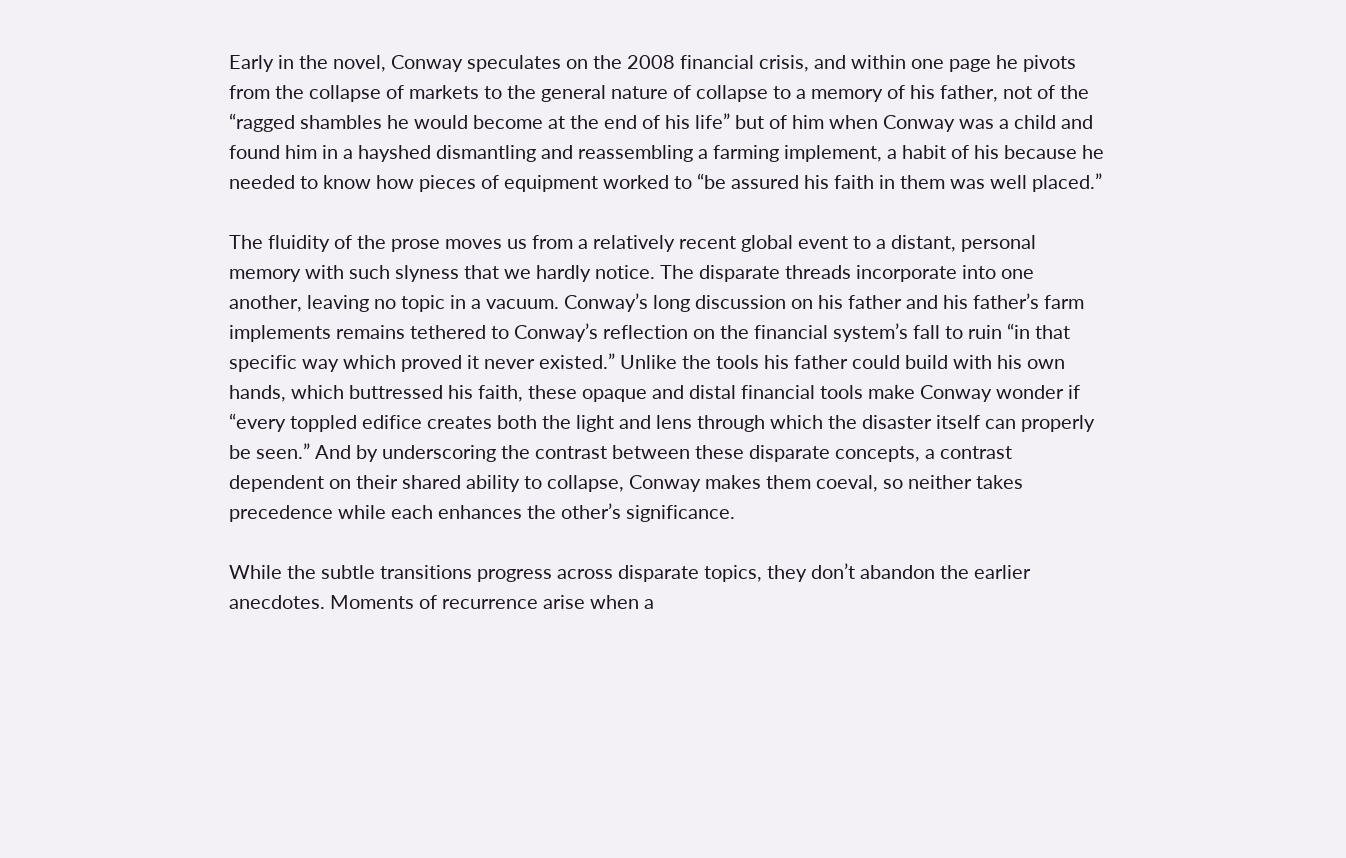Early in the novel, Conway speculates on the 2008 financial crisis, and within one page he pivots from the collapse of markets to the general nature of collapse to a memory of his father, not of the “ragged shambles he would become at the end of his life” but of him when Conway was a child and found him in a hayshed dismantling and reassembling a farming implement, a habit of his because he needed to know how pieces of equipment worked to “be assured his faith in them was well placed.”

The fluidity of the prose moves us from a relatively recent global event to a distant, personal memory with such slyness that we hardly notice. The disparate threads incorporate into one another, leaving no topic in a vacuum. Conway’s long discussion on his father and his father’s farm implements remains tethered to Conway’s reflection on the financial system’s fall to ruin “in that specific way which proved it never existed.” Unlike the tools his father could build with his own hands, which buttressed his faith, these opaque and distal financial tools make Conway wonder if “every toppled edifice creates both the light and lens through which the disaster itself can properly be seen.” And by underscoring the contrast between these disparate concepts, a contrast dependent on their shared ability to collapse, Conway makes them coeval, so neither takes precedence while each enhances the other’s significance.

While the subtle transitions progress across disparate topics, they don’t abandon the earlier anecdotes. Moments of recurrence arise when a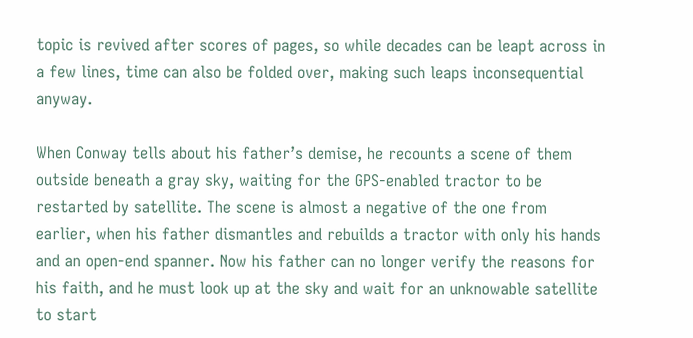topic is revived after scores of pages, so while decades can be leapt across in a few lines, time can also be folded over, making such leaps inconsequential anyway.

When Conway tells about his father’s demise, he recounts a scene of them outside beneath a gray sky, waiting for the GPS-enabled tractor to be restarted by satellite. The scene is almost a negative of the one from earlier, when his father dismantles and rebuilds a tractor with only his hands and an open-end spanner. Now his father can no longer verify the reasons for his faith, and he must look up at the sky and wait for an unknowable satellite to start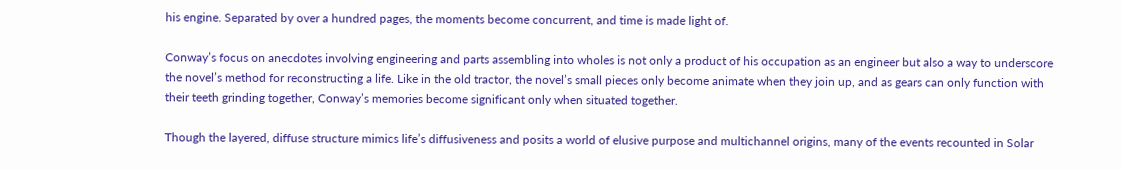his engine. Separated by over a hundred pages, the moments become concurrent, and time is made light of.

Conway’s focus on anecdotes involving engineering and parts assembling into wholes is not only a product of his occupation as an engineer but also a way to underscore the novel’s method for reconstructing a life. Like in the old tractor, the novel’s small pieces only become animate when they join up, and as gears can only function with their teeth grinding together, Conway’s memories become significant only when situated together.

Though the layered, diffuse structure mimics life’s diffusiveness and posits a world of elusive purpose and multichannel origins, many of the events recounted in Solar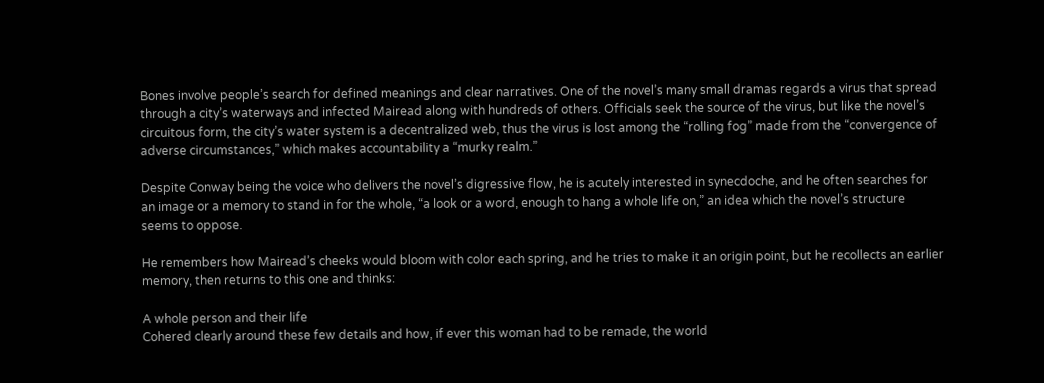Bones involve people’s search for defined meanings and clear narratives. One of the novel’s many small dramas regards a virus that spread through a city’s waterways and infected Mairead along with hundreds of others. Officials seek the source of the virus, but like the novel’s circuitous form, the city’s water system is a decentralized web, thus the virus is lost among the “rolling fog” made from the “convergence of adverse circumstances,” which makes accountability a “murky realm.”

Despite Conway being the voice who delivers the novel’s digressive flow, he is acutely interested in synecdoche, and he often searches for an image or a memory to stand in for the whole, “a look or a word, enough to hang a whole life on,” an idea which the novel’s structure seems to oppose.

He remembers how Mairead’s cheeks would bloom with color each spring, and he tries to make it an origin point, but he recollects an earlier memory, then returns to this one and thinks:

A whole person and their life
Cohered clearly around these few details and how, if ever this woman had to be remade, the world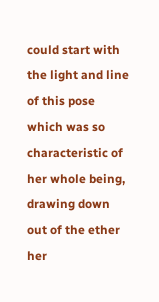could start with the light and line of this pose which was so characteristic of her whole being, drawing down out of the ether her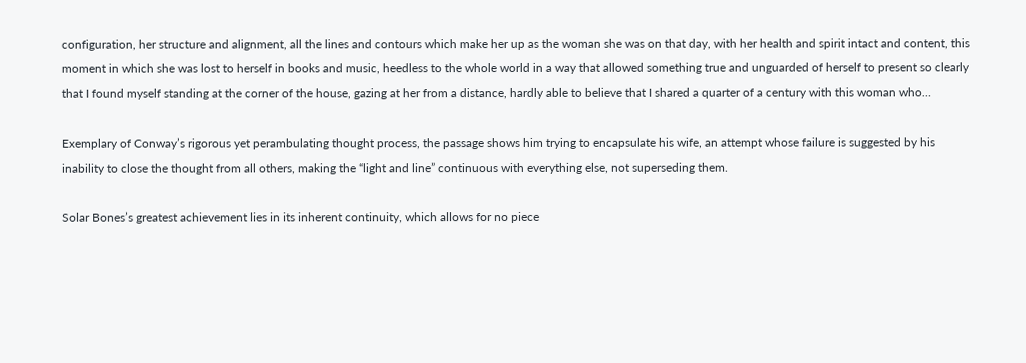configuration, her structure and alignment, all the lines and contours which make her up as the woman she was on that day, with her health and spirit intact and content, this moment in which she was lost to herself in books and music, heedless to the whole world in a way that allowed something true and unguarded of herself to present so clearly that I found myself standing at the corner of the house, gazing at her from a distance, hardly able to believe that I shared a quarter of a century with this woman who…

Exemplary of Conway’s rigorous yet perambulating thought process, the passage shows him trying to encapsulate his wife, an attempt whose failure is suggested by his inability to close the thought from all others, making the “light and line” continuous with everything else, not superseding them.

Solar Bones’s greatest achievement lies in its inherent continuity, which allows for no piece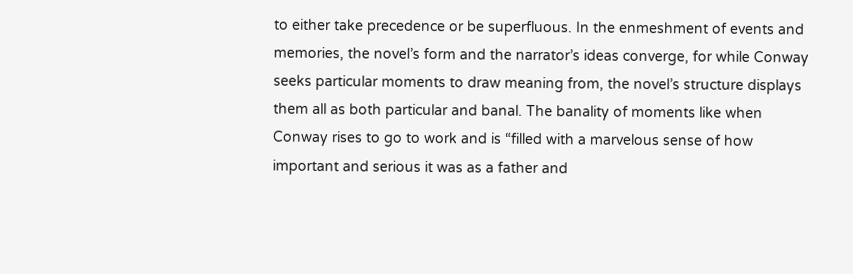to either take precedence or be superfluous. In the enmeshment of events and memories, the novel’s form and the narrator’s ideas converge, for while Conway seeks particular moments to draw meaning from, the novel’s structure displays them all as both particular and banal. The banality of moments like when Conway rises to go to work and is “filled with a marvelous sense of how important and serious it was as a father and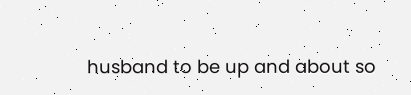husband to be up and about so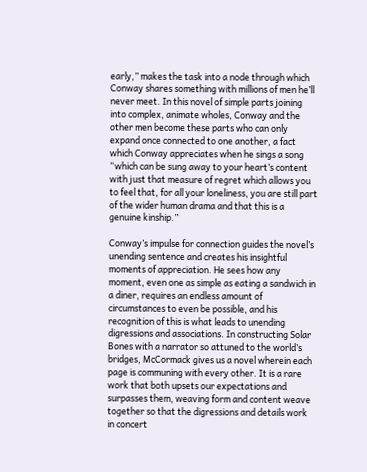early,” makes the task into a node through which Conway shares something with millions of men he’ll never meet. In this novel of simple parts joining into complex, animate wholes, Conway and the other men become these parts who can only expand once connected to one another, a fact which Conway appreciates when he sings a song “which can be sung away to your heart’s content with just that measure of regret which allows you to feel that, for all your loneliness, you are still part of the wider human drama and that this is a genuine kinship.”

Conway’s impulse for connection guides the novel’s unending sentence and creates his insightful moments of appreciation. He sees how any moment, even one as simple as eating a sandwich in a diner, requires an endless amount of circumstances to even be possible, and his recognition of this is what leads to unending digressions and associations. In constructing Solar Bones with a narrator so attuned to the world’s bridges, McCormack gives us a novel wherein each page is communing with every other. It is a rare work that both upsets our expectations and surpasses them, weaving form and content weave together so that the digressions and details work in concert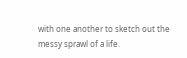with one another to sketch out the messy sprawl of a life.